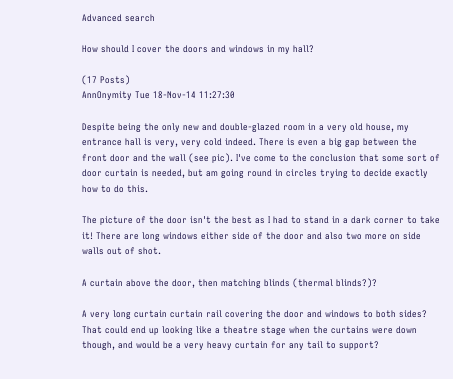Advanced search

How should I cover the doors and windows in my hall?

(17 Posts)
AnnOnymity Tue 18-Nov-14 11:27:30

Despite being the only new and double-glazed room in a very old house, my entrance hall is very, very cold indeed. There is even a big gap between the front door and the wall (see pic). I've come to the conclusion that some sort of door curtain is needed, but am going round in circles trying to decide exactly how to do this.

The picture of the door isn't the best as I had to stand in a dark corner to take it! There are long windows either side of the door and also two more on side walls out of shot.

A curtain above the door, then matching blinds (thermal blinds?)?

A very long curtain curtain rail covering the door and windows to both sides? That could end up looking like a theatre stage when the curtains were down though, and would be a very heavy curtain for any tail to support?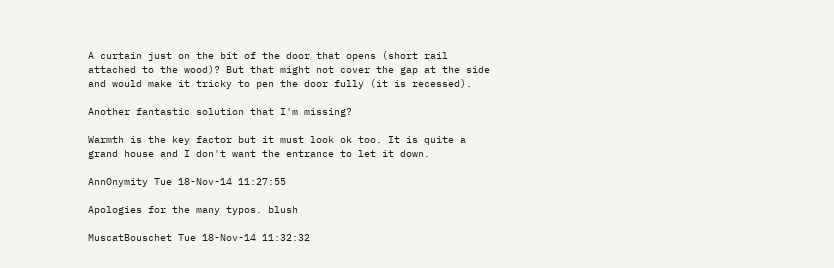A curtain just on the bit of the door that opens (short rail attached to the wood)? But that might not cover the gap at the side and would make it tricky to pen the door fully (it is recessed).

Another fantastic solution that I'm missing?

Warmth is the key factor but it must look ok too. It is quite a grand house and I don't want the entrance to let it down.

AnnOnymity Tue 18-Nov-14 11:27:55

Apologies for the many typos. blush

MuscatBouschet Tue 18-Nov-14 11:32:32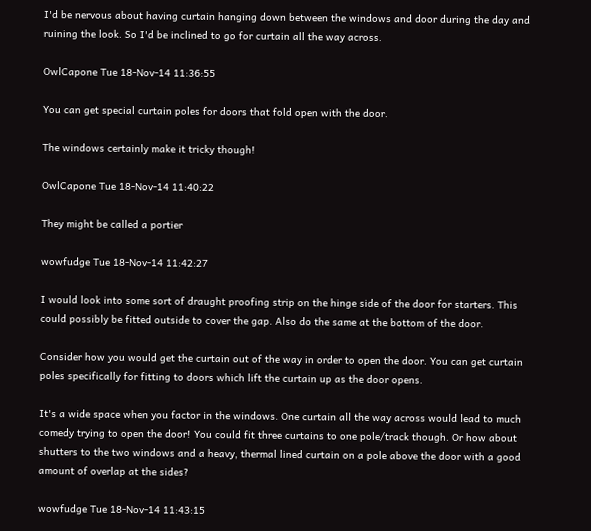I'd be nervous about having curtain hanging down between the windows and door during the day and ruining the look. So I'd be inclined to go for curtain all the way across.

OwlCapone Tue 18-Nov-14 11:36:55

You can get special curtain poles for doors that fold open with the door.

The windows certainly make it tricky though!

OwlCapone Tue 18-Nov-14 11:40:22

They might be called a portier

wowfudge Tue 18-Nov-14 11:42:27

I would look into some sort of draught proofing strip on the hinge side of the door for starters. This could possibly be fitted outside to cover the gap. Also do the same at the bottom of the door.

Consider how you would get the curtain out of the way in order to open the door. You can get curtain poles specifically for fitting to doors which lift the curtain up as the door opens.

It's a wide space when you factor in the windows. One curtain all the way across would lead to much comedy trying to open the door! You could fit three curtains to one pole/track though. Or how about shutters to the two windows and a heavy, thermal lined curtain on a pole above the door with a good amount of overlap at the sides?

wowfudge Tue 18-Nov-14 11:43:15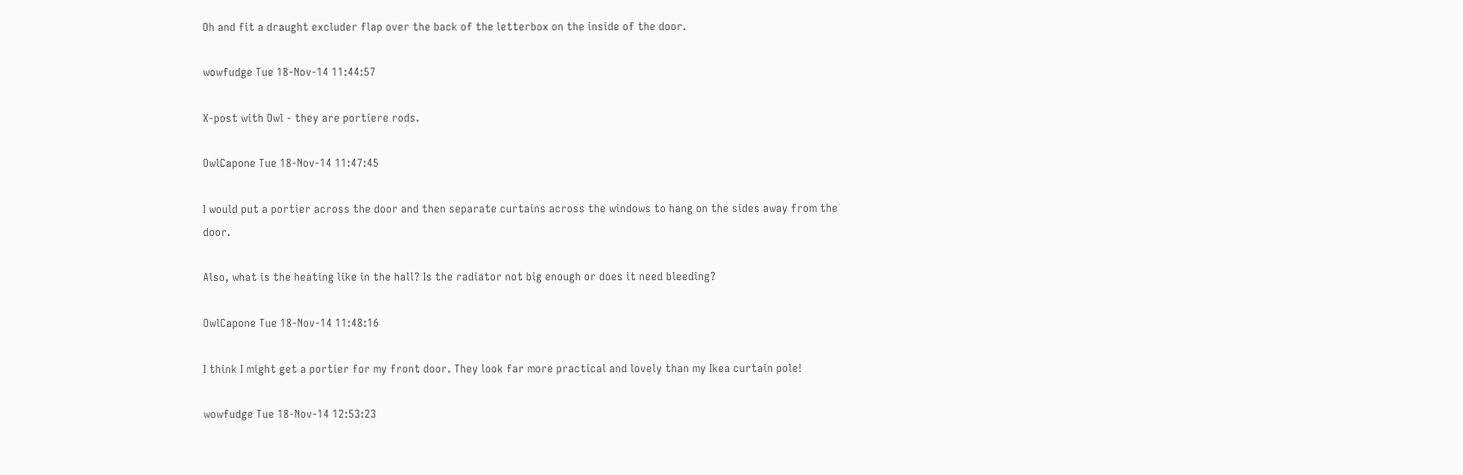Oh and fit a draught excluder flap over the back of the letterbox on the inside of the door.

wowfudge Tue 18-Nov-14 11:44:57

X-post with Owl - they are portiere rods.

OwlCapone Tue 18-Nov-14 11:47:45

I would put a portier across the door and then separate curtains across the windows to hang on the sides away from the door.

Also, what is the heating like in the hall? Is the radiator not big enough or does it need bleeding?

OwlCapone Tue 18-Nov-14 11:48:16

I think I might get a portier for my front door. They look far more practical and lovely than my Ikea curtain pole!

wowfudge Tue 18-Nov-14 12:53:23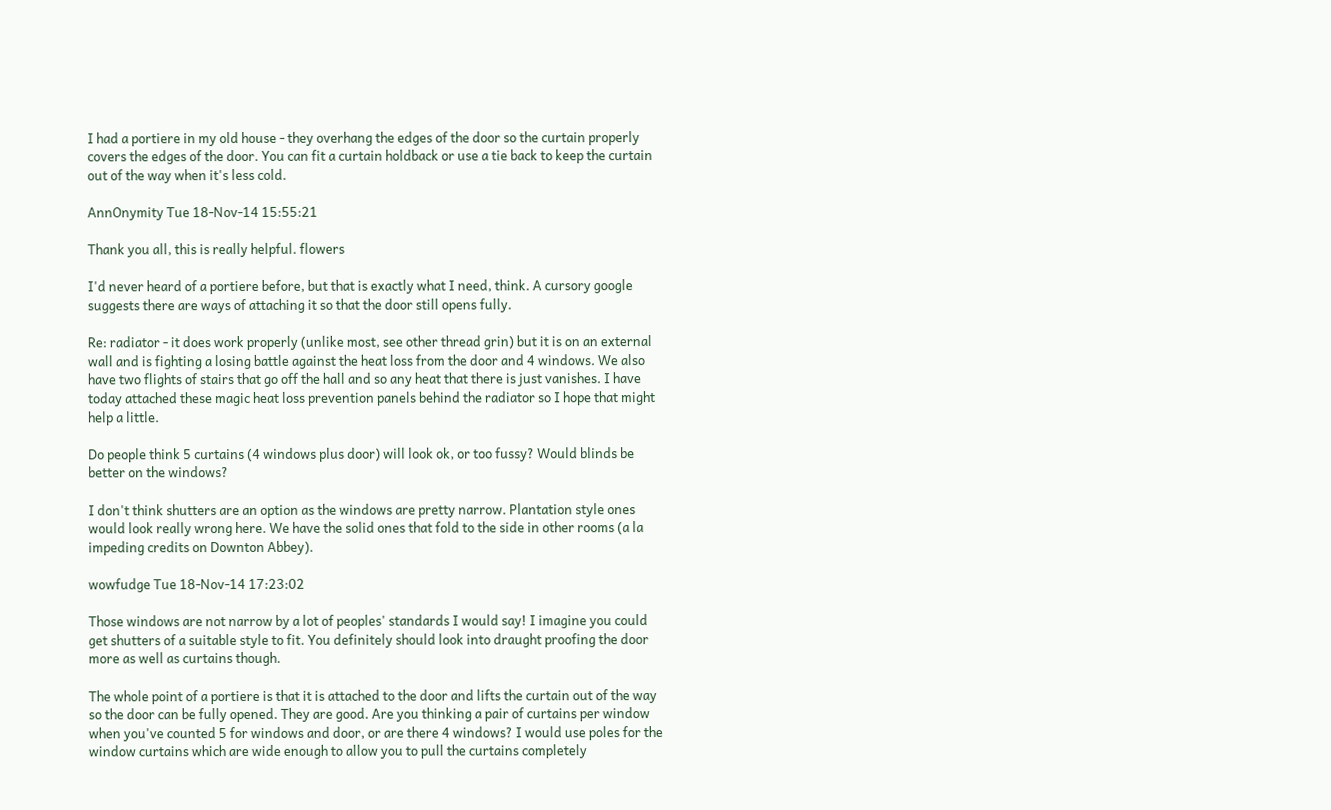I had a portiere in my old house - they overhang the edges of the door so the curtain properly covers the edges of the door. You can fit a curtain holdback or use a tie back to keep the curtain out of the way when it's less cold.

AnnOnymity Tue 18-Nov-14 15:55:21

Thank you all, this is really helpful. flowers

I'd never heard of a portiere before, but that is exactly what I need, think. A cursory google suggests there are ways of attaching it so that the door still opens fully.

Re: radiator - it does work properly (unlike most, see other thread grin) but it is on an external wall and is fighting a losing battle against the heat loss from the door and 4 windows. We also have two flights of stairs that go off the hall and so any heat that there is just vanishes. I have today attached these magic heat loss prevention panels behind the radiator so I hope that might help a little.

Do people think 5 curtains (4 windows plus door) will look ok, or too fussy? Would blinds be better on the windows?

I don't think shutters are an option as the windows are pretty narrow. Plantation style ones would look really wrong here. We have the solid ones that fold to the side in other rooms (a la impeding credits on Downton Abbey).

wowfudge Tue 18-Nov-14 17:23:02

Those windows are not narrow by a lot of peoples' standards I would say! I imagine you could get shutters of a suitable style to fit. You definitely should look into draught proofing the door more as well as curtains though.

The whole point of a portiere is that it is attached to the door and lifts the curtain out of the way so the door can be fully opened. They are good. Are you thinking a pair of curtains per window when you've counted 5 for windows and door, or are there 4 windows? I would use poles for the window curtains which are wide enough to allow you to pull the curtains completely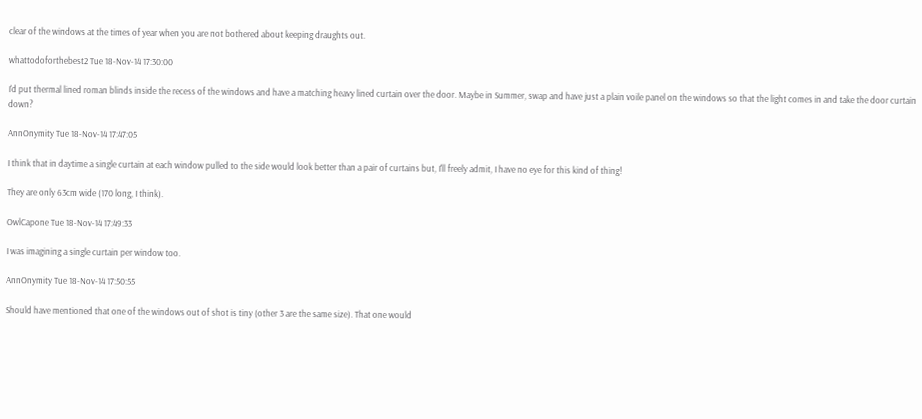clear of the windows at the times of year when you are not bothered about keeping draughts out.

whattodoforthebest2 Tue 18-Nov-14 17:30:00

I'd put thermal lined roman blinds inside the recess of the windows and have a matching heavy lined curtain over the door. Maybe in Summer, swap and have just a plain voile panel on the windows so that the light comes in and take the door curtain down?

AnnOnymity Tue 18-Nov-14 17:47:05

I think that in daytime a single curtain at each window pulled to the side would look better than a pair of curtains but, I'll freely admit, I have no eye for this kind of thing!

They are only 63cm wide (170 long, I think).

OwlCapone Tue 18-Nov-14 17:49:33

I was imagining a single curtain per window too.

AnnOnymity Tue 18-Nov-14 17:50:55

Should have mentioned that one of the windows out of shot is tiny (other 3 are the same size). That one would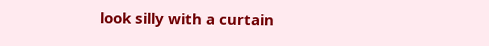look silly with a curtain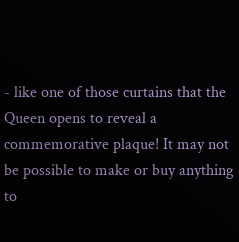- like one of those curtains that the Queen opens to reveal a commemorative plaque! It may not be possible to make or buy anything to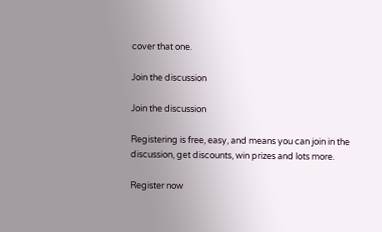cover that one.

Join the discussion

Join the discussion

Registering is free, easy, and means you can join in the discussion, get discounts, win prizes and lots more.

Register now